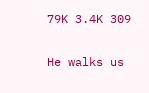79K 3.4K 309

He walks us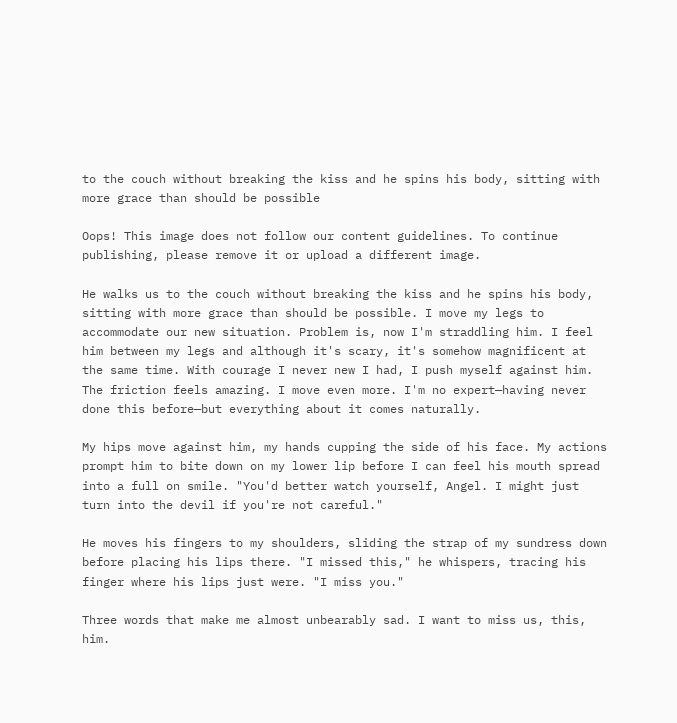to the couch without breaking the kiss and he spins his body, sitting with more grace than should be possible

Oops! This image does not follow our content guidelines. To continue publishing, please remove it or upload a different image.

He walks us to the couch without breaking the kiss and he spins his body, sitting with more grace than should be possible. I move my legs to accommodate our new situation. Problem is, now I'm straddling him. I feel him between my legs and although it's scary, it's somehow magnificent at the same time. With courage I never new I had, I push myself against him. The friction feels amazing. I move even more. I'm no expert—having never done this before—but everything about it comes naturally.

My hips move against him, my hands cupping the side of his face. My actions prompt him to bite down on my lower lip before I can feel his mouth spread into a full on smile. "You'd better watch yourself, Angel. I might just turn into the devil if you're not careful."

He moves his fingers to my shoulders, sliding the strap of my sundress down before placing his lips there. "I missed this," he whispers, tracing his finger where his lips just were. "I miss you."

Three words that make me almost unbearably sad. I want to miss us, this, him.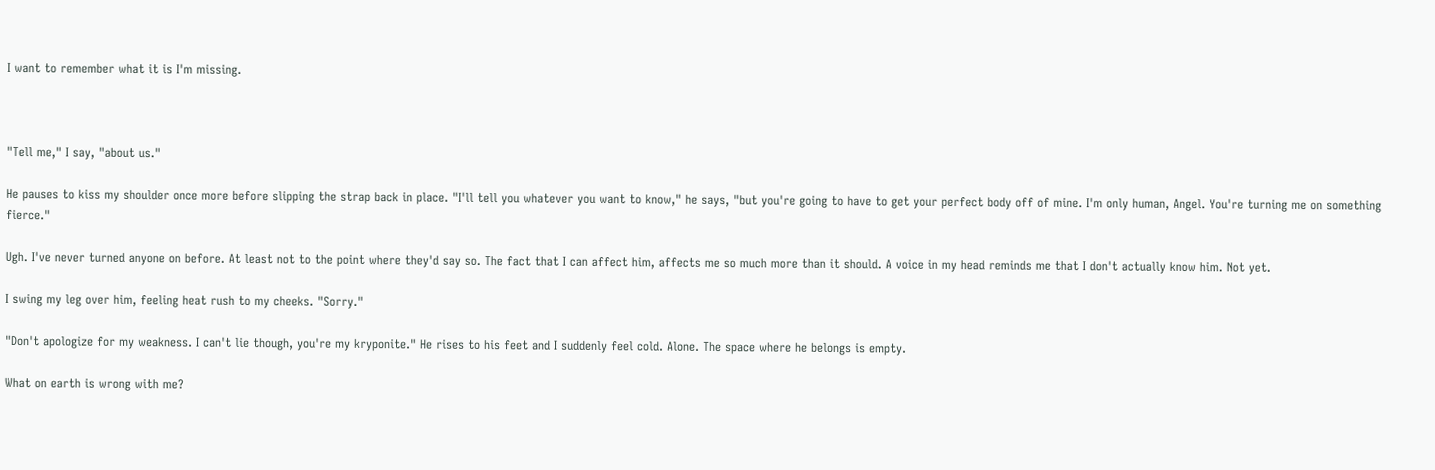I want to remember what it is I'm missing.



"Tell me," I say, "about us."

He pauses to kiss my shoulder once more before slipping the strap back in place. "I'll tell you whatever you want to know," he says, "but you're going to have to get your perfect body off of mine. I'm only human, Angel. You're turning me on something fierce."

Ugh. I've never turned anyone on before. At least not to the point where they'd say so. The fact that I can affect him, affects me so much more than it should. A voice in my head reminds me that I don't actually know him. Not yet.

I swing my leg over him, feeling heat rush to my cheeks. "Sorry."

"Don't apologize for my weakness. I can't lie though, you're my kryponite." He rises to his feet and I suddenly feel cold. Alone. The space where he belongs is empty.

What on earth is wrong with me?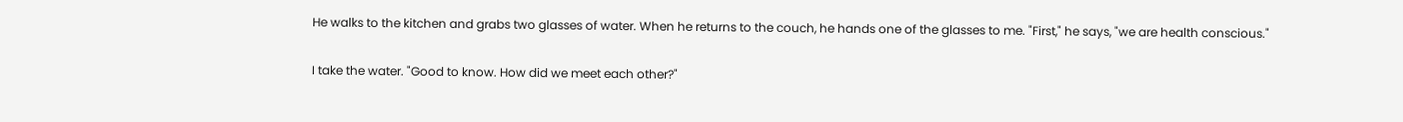He walks to the kitchen and grabs two glasses of water. When he returns to the couch, he hands one of the glasses to me. "First," he says, "we are health conscious."

I take the water. "Good to know. How did we meet each other?"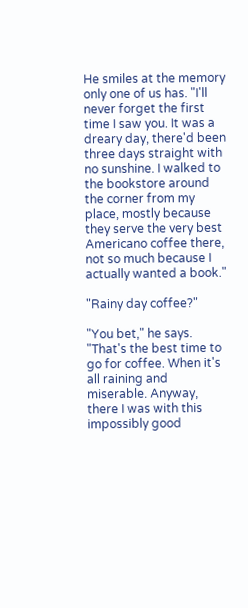He smiles at the memory only one of us has. "I'll never forget the first time I saw you. It was a dreary day, there'd been three days straight with no sunshine. I walked to the bookstore around the corner from my place, mostly because they serve the very best Americano coffee there, not so much because I actually wanted a book."

"Rainy day coffee?"

"You bet," he says. "That's the best time to go for coffee. When it's all raining and miserable. Anyway, there I was with this impossibly good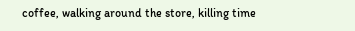coffee, walking around the store, killing time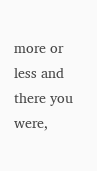more or less and there you were,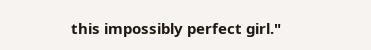this impossibly perfect girl."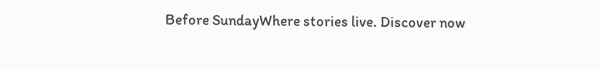Before SundayWhere stories live. Discover now